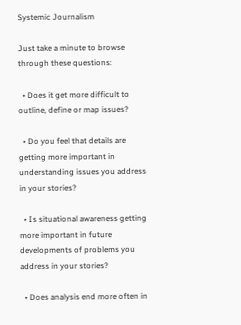Systemic Journalism

Just take a minute to browse through these questions:

  • Does it get more difficult to outline, define or map issues?

  • Do you feel that details are getting more important in understanding issues you address in your stories?

  • Is situational awareness getting more important in future developments of problems you address in your stories?

  • Does analysis end more often in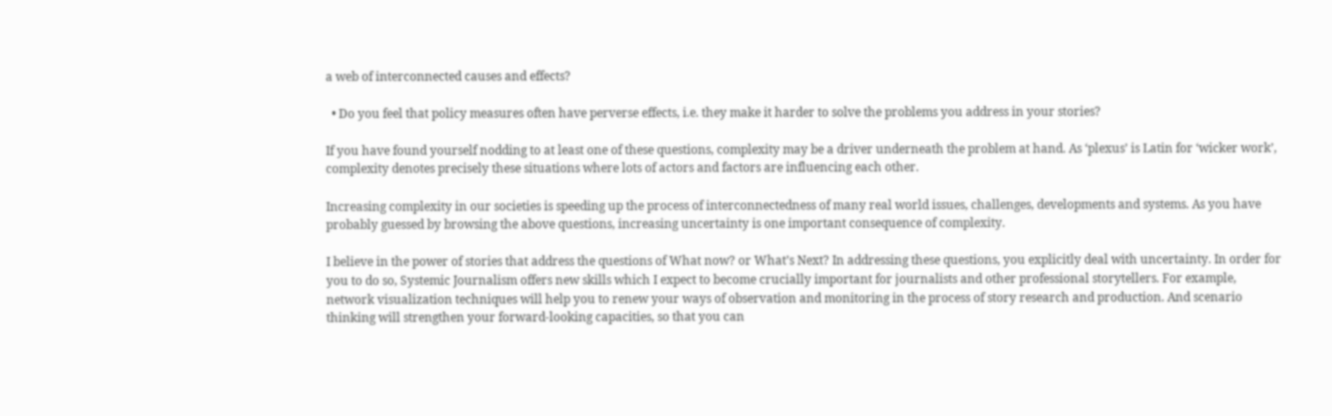a web of interconnected causes and effects?

  • Do you feel that policy measures often have perverse effects, i.e. they make it harder to solve the problems you address in your stories?

If you have found yourself nodding to at least one of these questions, complexity may be a driver underneath the problem at hand. As ‘plexus’ is Latin for ‘wicker work’, complexity denotes precisely these situations where lots of actors and factors are influencing each other.

Increasing complexity in our societies is speeding up the process of interconnectedness of many real world issues, challenges, developments and systems. As you have probably guessed by browsing the above questions, increasing uncertainty is one important consequence of complexity.

I believe in the power of stories that address the questions of What now? or What’s Next? In addressing these questions, you explicitly deal with uncertainty. In order for you to do so, Systemic Journalism offers new skills which I expect to become crucially important for journalists and other professional storytellers. For example, network visualization techniques will help you to renew your ways of observation and monitoring in the process of story research and production. And scenario thinking will strengthen your forward-looking capacities, so that you can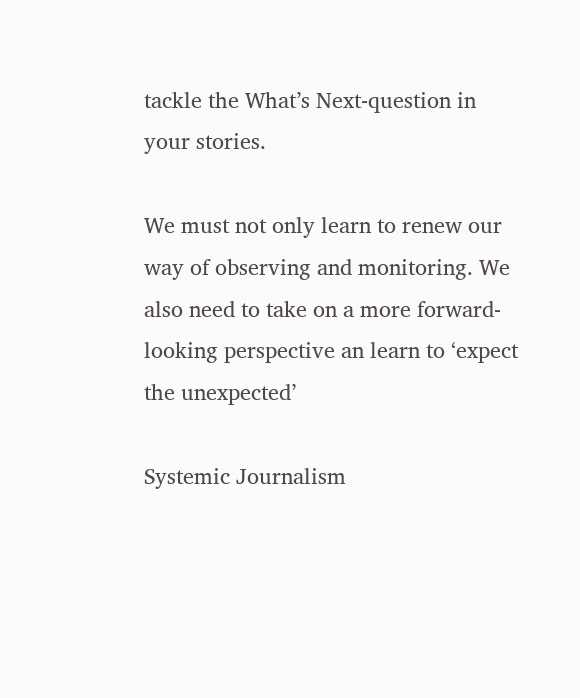tackle the What’s Next-question in your stories.

We must not only learn to renew our way of observing and monitoring. We also need to take on a more forward-looking perspective an learn to ‘expect the unexpected’

Systemic Journalism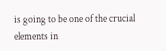is going to be one of the crucial elements in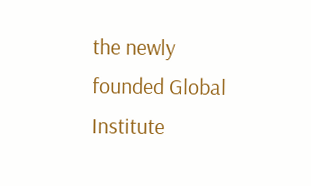the newly founded Global Institute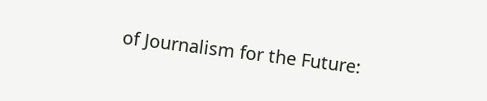of Journalism for the Future: